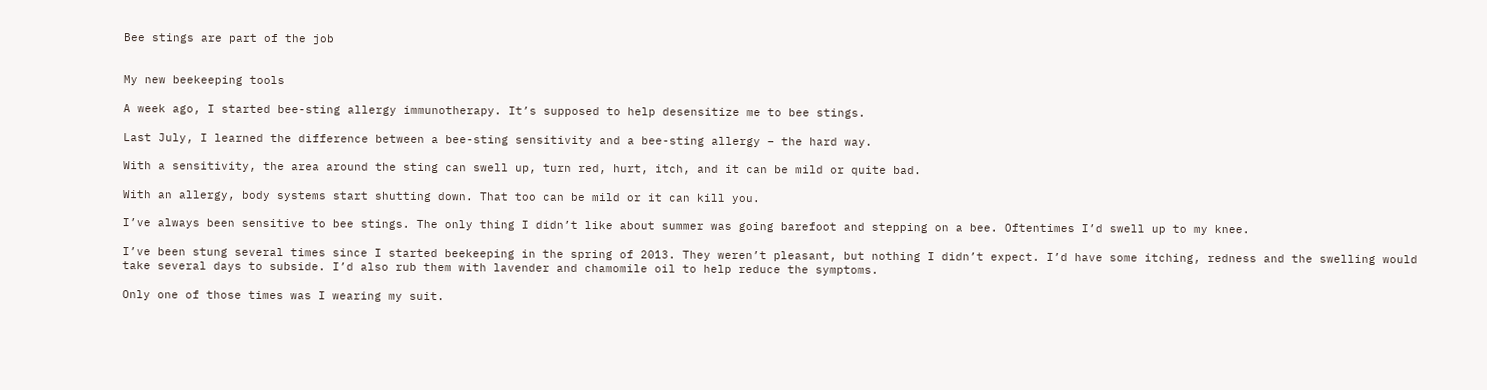Bee stings are part of the job


My new beekeeping tools

A week ago, I started bee-sting allergy immunotherapy. It’s supposed to help desensitize me to bee stings.

Last July, I learned the difference between a bee-sting sensitivity and a bee-sting allergy – the hard way.

With a sensitivity, the area around the sting can swell up, turn red, hurt, itch, and it can be mild or quite bad.

With an allergy, body systems start shutting down. That too can be mild or it can kill you.

I’ve always been sensitive to bee stings. The only thing I didn’t like about summer was going barefoot and stepping on a bee. Oftentimes I’d swell up to my knee.

I’ve been stung several times since I started beekeeping in the spring of 2013. They weren’t pleasant, but nothing I didn’t expect. I’d have some itching, redness and the swelling would take several days to subside. I’d also rub them with lavender and chamomile oil to help reduce the symptoms.

Only one of those times was I wearing my suit.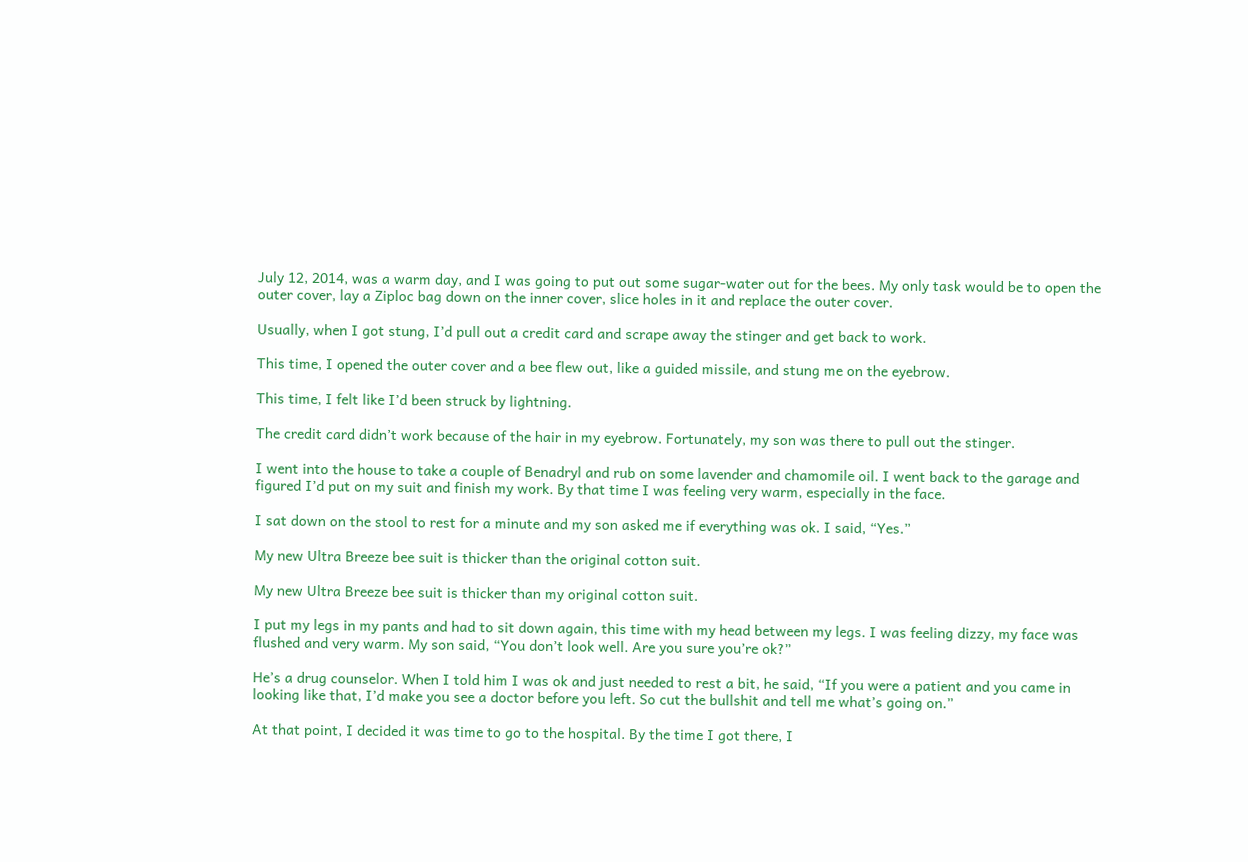July 12, 2014, was a warm day, and I was going to put out some sugar-water out for the bees. My only task would be to open the outer cover, lay a Ziploc bag down on the inner cover, slice holes in it and replace the outer cover.

Usually, when I got stung, I’d pull out a credit card and scrape away the stinger and get back to work.

This time, I opened the outer cover and a bee flew out, like a guided missile, and stung me on the eyebrow.

This time, I felt like I’d been struck by lightning.

The credit card didn’t work because of the hair in my eyebrow. Fortunately, my son was there to pull out the stinger.

I went into the house to take a couple of Benadryl and rub on some lavender and chamomile oil. I went back to the garage and figured I’d put on my suit and finish my work. By that time I was feeling very warm, especially in the face.

I sat down on the stool to rest for a minute and my son asked me if everything was ok. I said, “Yes.”

My new Ultra Breeze bee suit is thicker than the original cotton suit.

My new Ultra Breeze bee suit is thicker than my original cotton suit.

I put my legs in my pants and had to sit down again, this time with my head between my legs. I was feeling dizzy, my face was flushed and very warm. My son said, “You don’t look well. Are you sure you’re ok?”

He’s a drug counselor. When I told him I was ok and just needed to rest a bit, he said, “If you were a patient and you came in looking like that, I’d make you see a doctor before you left. So cut the bullshit and tell me what’s going on.”

At that point, I decided it was time to go to the hospital. By the time I got there, I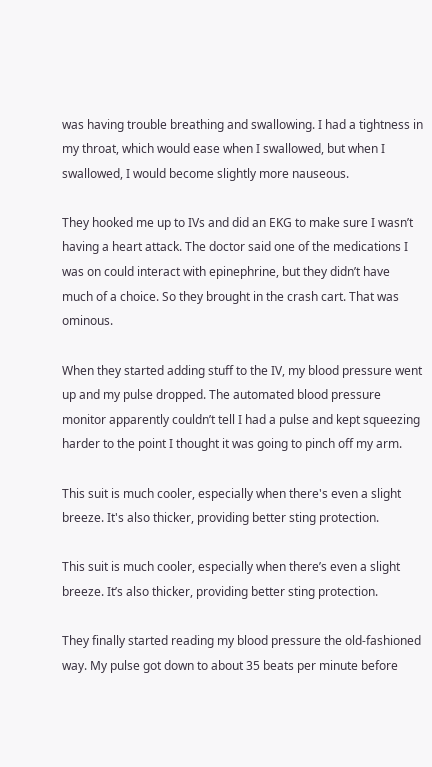was having trouble breathing and swallowing. I had a tightness in my throat, which would ease when I swallowed, but when I swallowed, I would become slightly more nauseous.

They hooked me up to IVs and did an EKG to make sure I wasn’t having a heart attack. The doctor said one of the medications I was on could interact with epinephrine, but they didn’t have much of a choice. So they brought in the crash cart. That was ominous.

When they started adding stuff to the IV, my blood pressure went up and my pulse dropped. The automated blood pressure monitor apparently couldn’t tell I had a pulse and kept squeezing harder to the point I thought it was going to pinch off my arm.

This suit is much cooler, especially when there's even a slight breeze. It's also thicker, providing better sting protection.

This suit is much cooler, especially when there’s even a slight breeze. It’s also thicker, providing better sting protection.

They finally started reading my blood pressure the old-fashioned way. My pulse got down to about 35 beats per minute before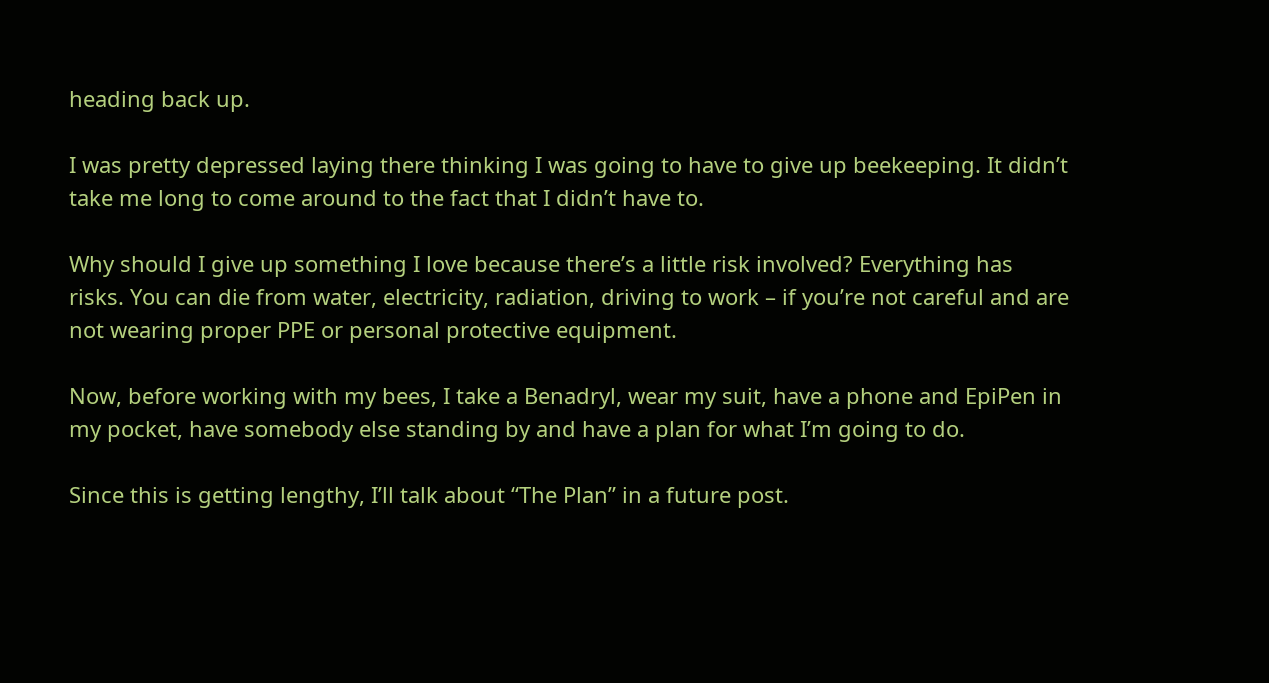heading back up.

I was pretty depressed laying there thinking I was going to have to give up beekeeping. It didn’t take me long to come around to the fact that I didn’t have to.

Why should I give up something I love because there’s a little risk involved? Everything has risks. You can die from water, electricity, radiation, driving to work – if you’re not careful and are not wearing proper PPE or personal protective equipment.

Now, before working with my bees, I take a Benadryl, wear my suit, have a phone and EpiPen in my pocket, have somebody else standing by and have a plan for what I’m going to do.

Since this is getting lengthy, I’ll talk about “The Plan” in a future post.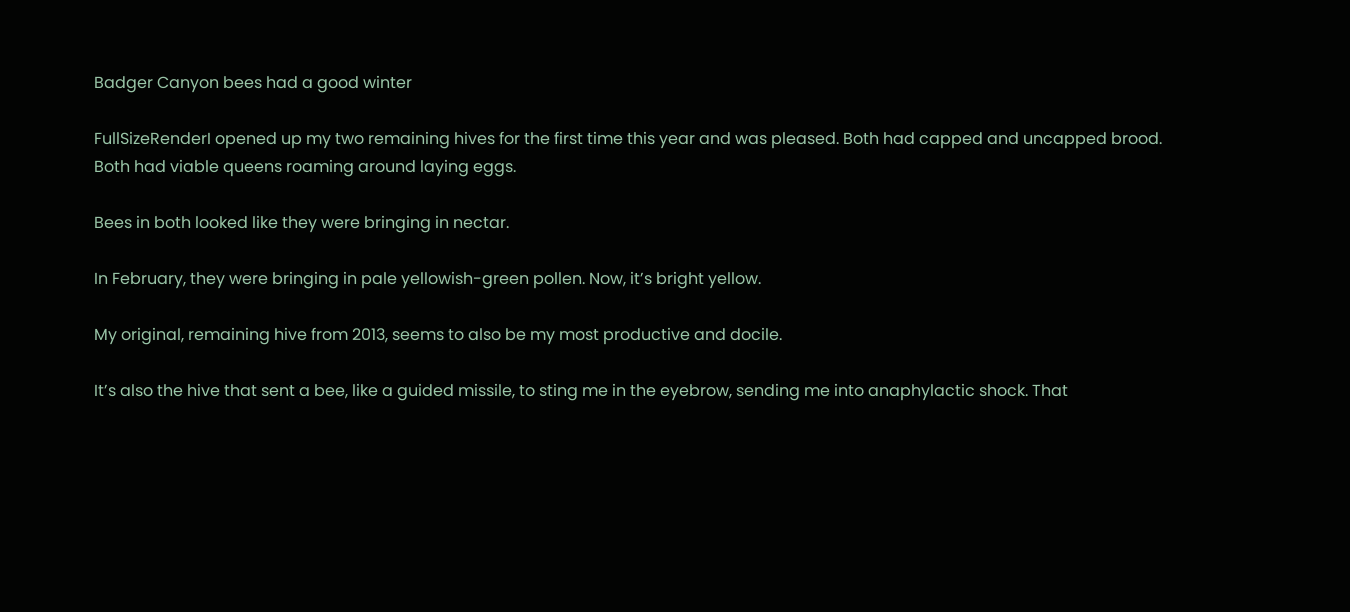Badger Canyon bees had a good winter

FullSizeRenderI opened up my two remaining hives for the first time this year and was pleased. Both had capped and uncapped brood. Both had viable queens roaming around laying eggs.

Bees in both looked like they were bringing in nectar.

In February, they were bringing in pale yellowish-green pollen. Now, it’s bright yellow.

My original, remaining hive from 2013, seems to also be my most productive and docile.

It’s also the hive that sent a bee, like a guided missile, to sting me in the eyebrow, sending me into anaphylactic shock. That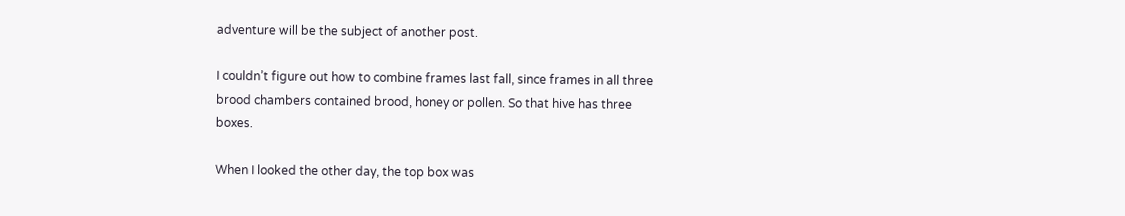adventure will be the subject of another post.

I couldn’t figure out how to combine frames last fall, since frames in all three brood chambers contained brood, honey or pollen. So that hive has three boxes.

When I looked the other day, the top box was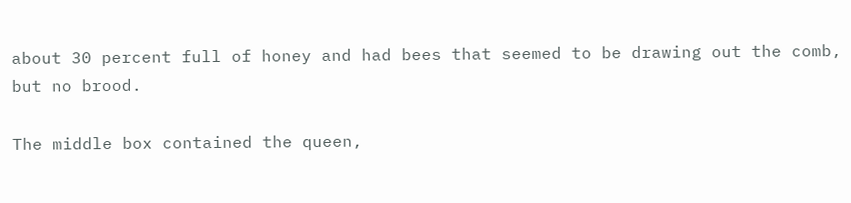about 30 percent full of honey and had bees that seemed to be drawing out the comb, but no brood.

The middle box contained the queen,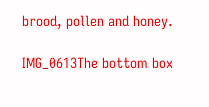brood, pollen and honey.

IMG_0613The bottom box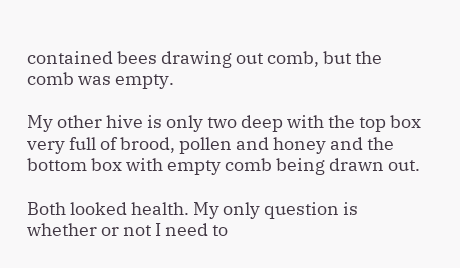contained bees drawing out comb, but the comb was empty.

My other hive is only two deep with the top box very full of brood, pollen and honey and the bottom box with empty comb being drawn out.

Both looked health. My only question is whether or not I need to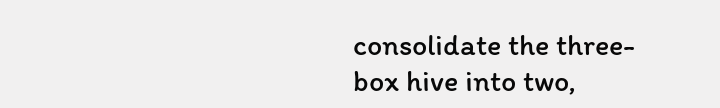consolidate the three-box hive into two,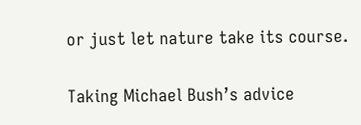or just let nature take its course.

Taking Michael Bush’s advice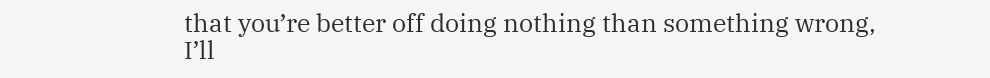that you’re better off doing nothing than something wrong, I’ll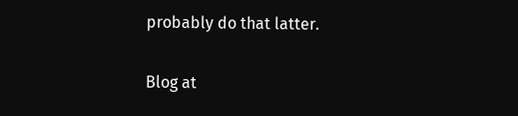probably do that latter.

Blog at